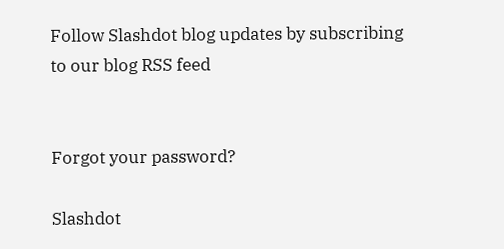Follow Slashdot blog updates by subscribing to our blog RSS feed


Forgot your password?

Slashdot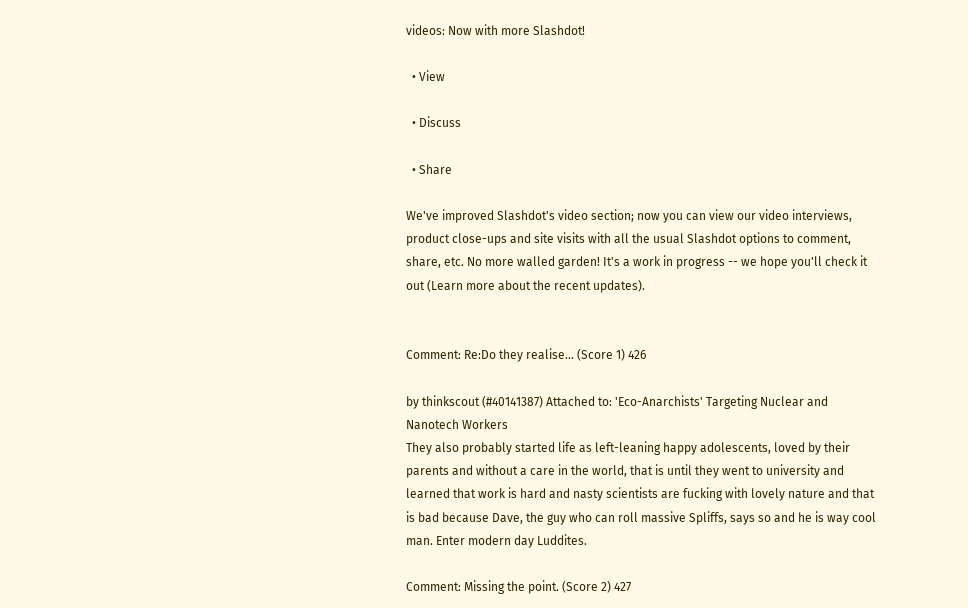videos: Now with more Slashdot!

  • View

  • Discuss

  • Share

We've improved Slashdot's video section; now you can view our video interviews, product close-ups and site visits with all the usual Slashdot options to comment, share, etc. No more walled garden! It's a work in progress -- we hope you'll check it out (Learn more about the recent updates).


Comment: Re:Do they realise... (Score 1) 426

by thinkscout (#40141387) Attached to: 'Eco-Anarchists' Targeting Nuclear and Nanotech Workers
They also probably started life as left-leaning happy adolescents, loved by their parents and without a care in the world, that is until they went to university and learned that work is hard and nasty scientists are fucking with lovely nature and that is bad because Dave, the guy who can roll massive Spliffs, says so and he is way cool man. Enter modern day Luddites.

Comment: Missing the point. (Score 2) 427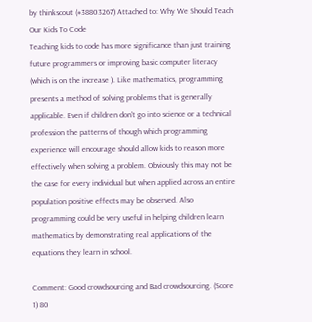by thinkscout (#38803267) Attached to: Why We Should Teach Our Kids To Code
Teaching kids to code has more significance than just training future programmers or improving basic computer literacy (which is on the increase ). Like mathematics, programming presents a method of solving problems that is generally applicable. Even if children don't go into science or a technical profession the patterns of though which programming experience will encourage should allow kids to reason more effectively when solving a problem. Obviously this may not be the case for every individual but when applied across an entire population positive effects may be observed. Also programming could be very useful in helping children learn mathematics by demonstrating real applications of the equations they learn in school.

Comment: Good crowdsourcing and Bad crowdsourcing. (Score 1) 80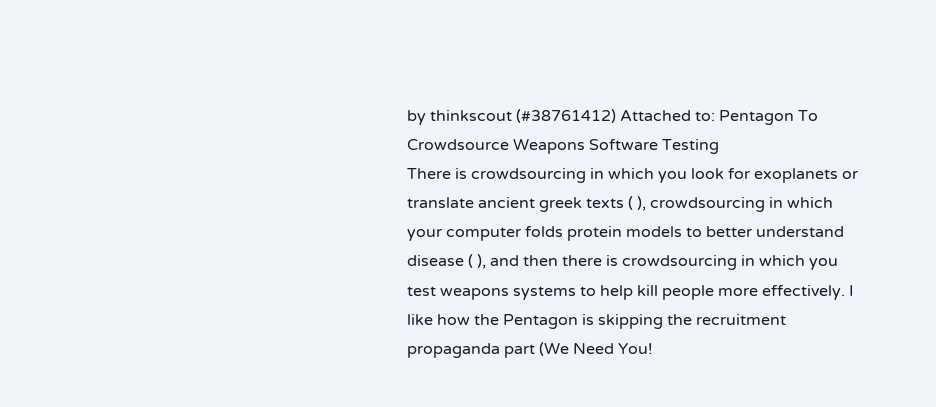by thinkscout (#38761412) Attached to: Pentagon To Crowdsource Weapons Software Testing
There is crowdsourcing in which you look for exoplanets or translate ancient greek texts ( ), crowdsourcing in which your computer folds protein models to better understand disease ( ), and then there is crowdsourcing in which you test weapons systems to help kill people more effectively. I like how the Pentagon is skipping the recruitment propaganda part (We Need You!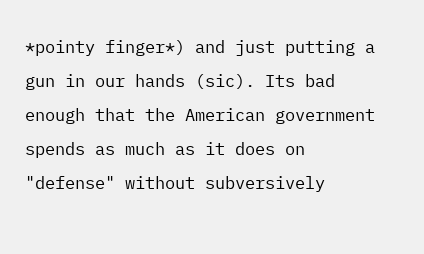*pointy finger*) and just putting a gun in our hands (sic). Its bad enough that the American government spends as much as it does on "defense" without subversively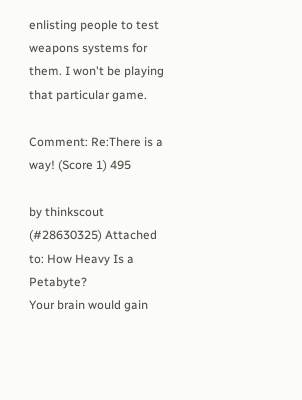enlisting people to test weapons systems for them. I won't be playing that particular game.

Comment: Re:There is a way! (Score 1) 495

by thinkscout (#28630325) Attached to: How Heavy Is a Petabyte?
Your brain would gain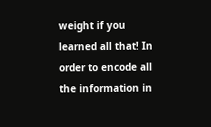weight if you learned all that! In order to encode all the information in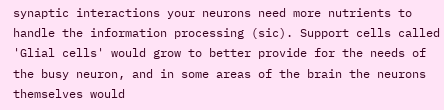synaptic interactions your neurons need more nutrients to handle the information processing (sic). Support cells called 'Glial cells' would grow to better provide for the needs of the busy neuron, and in some areas of the brain the neurons themselves would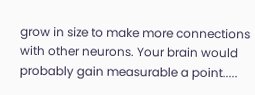grow in size to make more connections with other neurons. Your brain would probably gain measurable a point.....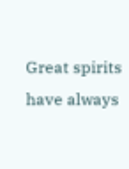Great spirits have always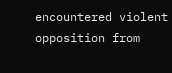encountered violent opposition from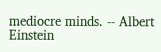mediocre minds. -- Albert Einstein